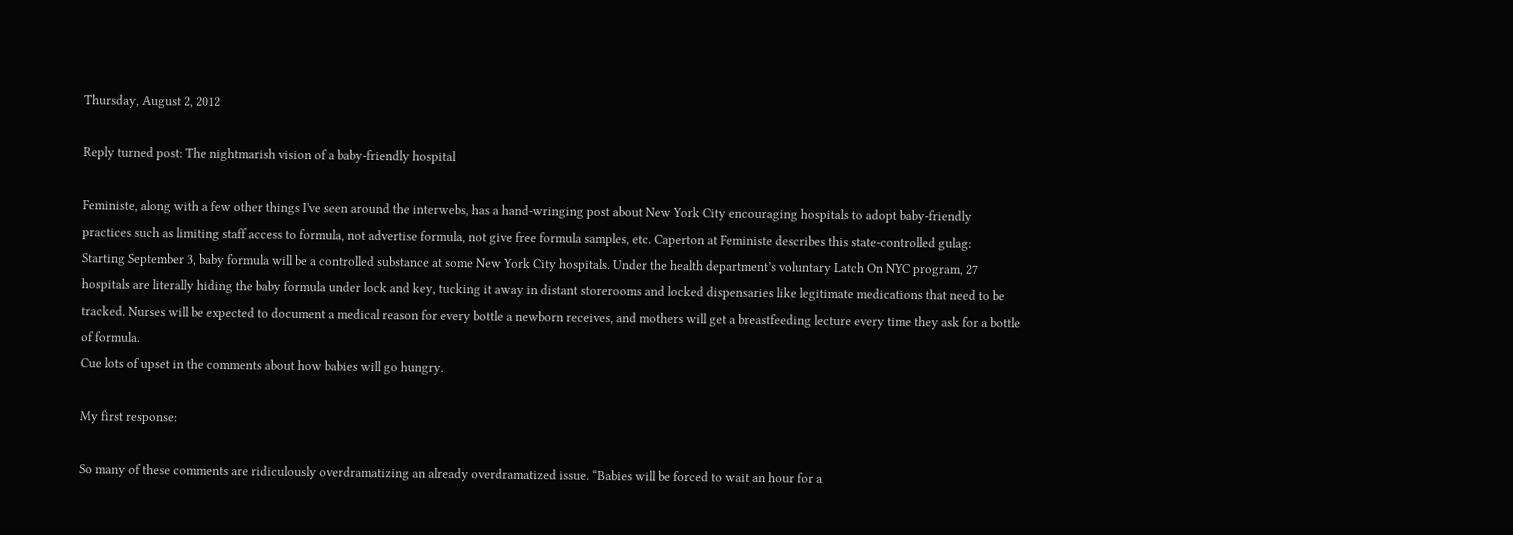Thursday, August 2, 2012

Reply turned post: The nightmarish vision of a baby-friendly hospital

Feministe, along with a few other things I've seen around the interwebs, has a hand-wringing post about New York City encouraging hospitals to adopt baby-friendly practices such as limiting staff access to formula, not advertise formula, not give free formula samples, etc. Caperton at Feministe describes this state-controlled gulag:
Starting September 3, baby formula will be a controlled substance at some New York City hospitals. Under the health department’s voluntary Latch On NYC program, 27 hospitals are literally hiding the baby formula under lock and key, tucking it away in distant storerooms and locked dispensaries like legitimate medications that need to be tracked. Nurses will be expected to document a medical reason for every bottle a newborn receives, and mothers will get a breastfeeding lecture every time they ask for a bottle of formula.
Cue lots of upset in the comments about how babies will go hungry.

My first response:

So many of these comments are ridiculously overdramatizing an already overdramatized issue. “Babies will be forced to wait an hour for a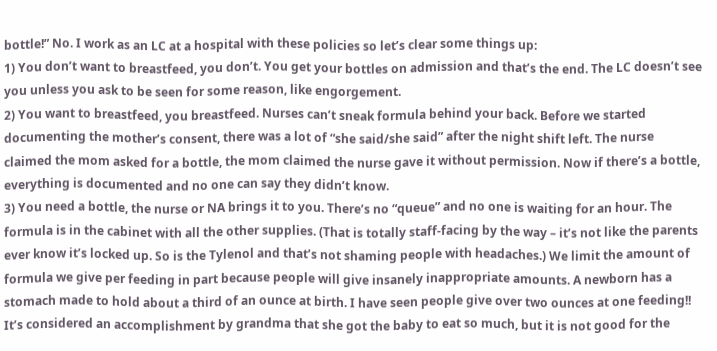bottle!” No. I work as an LC at a hospital with these policies so let’s clear some things up:
1) You don’t want to breastfeed, you don’t. You get your bottles on admission and that’s the end. The LC doesn’t see you unless you ask to be seen for some reason, like engorgement.
2) You want to breastfeed, you breastfeed. Nurses can’t sneak formula behind your back. Before we started documenting the mother’s consent, there was a lot of “she said/she said” after the night shift left. The nurse claimed the mom asked for a bottle, the mom claimed the nurse gave it without permission. Now if there’s a bottle, everything is documented and no one can say they didn’t know.
3) You need a bottle, the nurse or NA brings it to you. There’s no “queue” and no one is waiting for an hour. The formula is in the cabinet with all the other supplies. (That is totally staff-facing by the way – it’s not like the parents ever know it’s locked up. So is the Tylenol and that’s not shaming people with headaches.) We limit the amount of formula we give per feeding in part because people will give insanely inappropriate amounts. A newborn has a stomach made to hold about a third of an ounce at birth. I have seen people give over two ounces at one feeding!! It’s considered an accomplishment by grandma that she got the baby to eat so much, but it is not good for the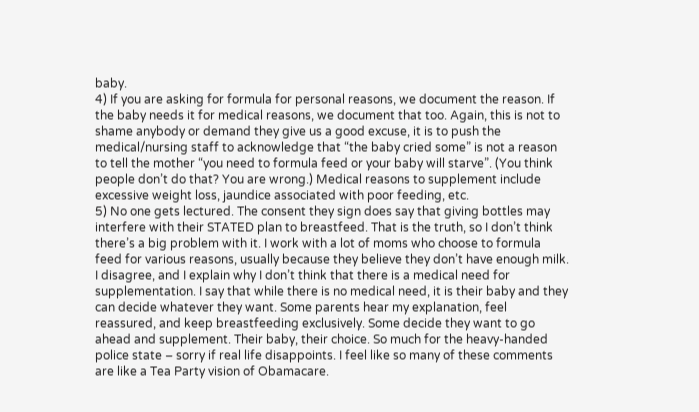baby.
4) If you are asking for formula for personal reasons, we document the reason. If the baby needs it for medical reasons, we document that too. Again, this is not to shame anybody or demand they give us a good excuse, it is to push the medical/nursing staff to acknowledge that “the baby cried some” is not a reason to tell the mother “you need to formula feed or your baby will starve”. (You think people don’t do that? You are wrong.) Medical reasons to supplement include excessive weight loss, jaundice associated with poor feeding, etc.
5) No one gets lectured. The consent they sign does say that giving bottles may interfere with their STATED plan to breastfeed. That is the truth, so I don’t think there’s a big problem with it. I work with a lot of moms who choose to formula feed for various reasons, usually because they believe they don’t have enough milk. I disagree, and I explain why I don’t think that there is a medical need for supplementation. I say that while there is no medical need, it is their baby and they can decide whatever they want. Some parents hear my explanation, feel reassured, and keep breastfeeding exclusively. Some decide they want to go ahead and supplement. Their baby, their choice. So much for the heavy-handed police state – sorry if real life disappoints. I feel like so many of these comments are like a Tea Party vision of Obamacare.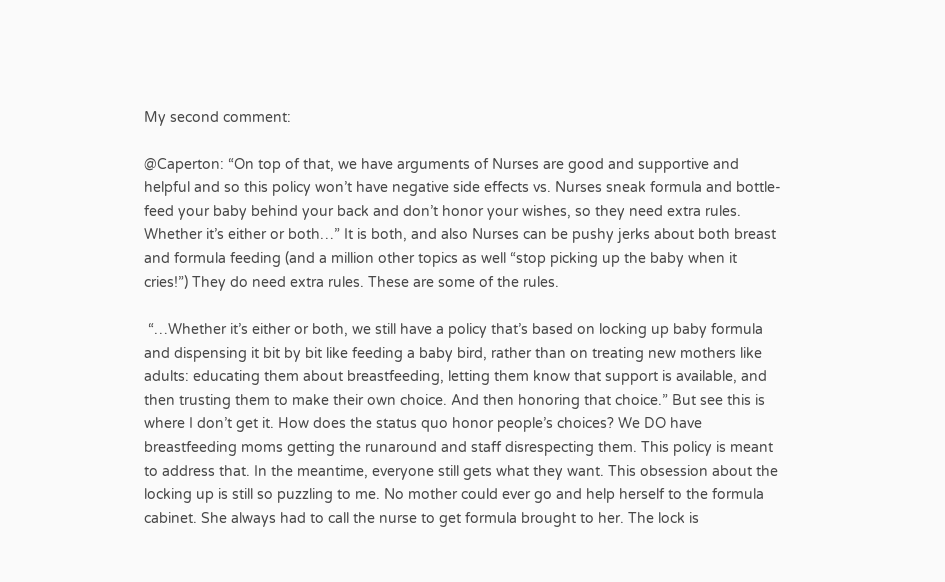My second comment:

@Caperton: “On top of that, we have arguments of Nurses are good and supportive and helpful and so this policy won’t have negative side effects vs. Nurses sneak formula and bottle-feed your baby behind your back and don’t honor your wishes, so they need extra rules. Whether it’s either or both…” It is both, and also Nurses can be pushy jerks about both breast and formula feeding (and a million other topics as well “stop picking up the baby when it cries!”) They do need extra rules. These are some of the rules.

 “…Whether it’s either or both, we still have a policy that’s based on locking up baby formula and dispensing it bit by bit like feeding a baby bird, rather than on treating new mothers like adults: educating them about breastfeeding, letting them know that support is available, and then trusting them to make their own choice. And then honoring that choice.” But see this is where I don’t get it. How does the status quo honor people’s choices? We DO have breastfeeding moms getting the runaround and staff disrespecting them. This policy is meant to address that. In the meantime, everyone still gets what they want. This obsession about the locking up is still so puzzling to me. No mother could ever go and help herself to the formula cabinet. She always had to call the nurse to get formula brought to her. The lock is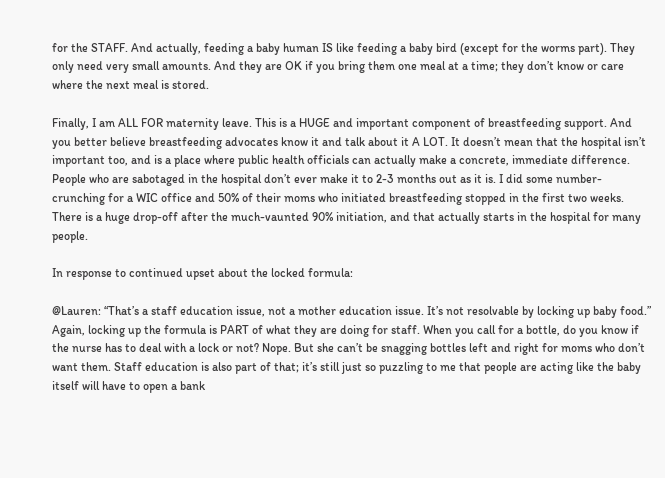for the STAFF. And actually, feeding a baby human IS like feeding a baby bird (except for the worms part). They only need very small amounts. And they are OK if you bring them one meal at a time; they don’t know or care where the next meal is stored.

Finally, I am ALL FOR maternity leave. This is a HUGE and important component of breastfeeding support. And you better believe breastfeeding advocates know it and talk about it A LOT. It doesn’t mean that the hospital isn’t important too, and is a place where public health officials can actually make a concrete, immediate difference. People who are sabotaged in the hospital don’t ever make it to 2-3 months out as it is. I did some number-crunching for a WIC office and 50% of their moms who initiated breastfeeding stopped in the first two weeks. There is a huge drop-off after the much-vaunted 90% initiation, and that actually starts in the hospital for many people.

In response to continued upset about the locked formula:

@Lauren: “That’s a staff education issue, not a mother education issue. It’s not resolvable by locking up baby food.” Again, locking up the formula is PART of what they are doing for staff. When you call for a bottle, do you know if the nurse has to deal with a lock or not? Nope. But she can’t be snagging bottles left and right for moms who don’t want them. Staff education is also part of that; it’s still just so puzzling to me that people are acting like the baby itself will have to open a bank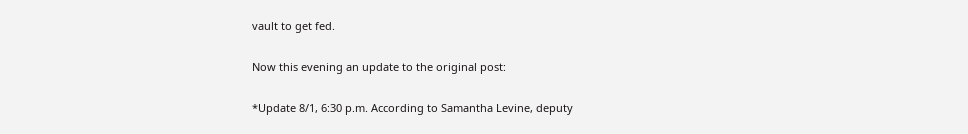vault to get fed.

Now this evening an update to the original post:

*Update 8/1, 6:30 p.m. According to Samantha Levine, deputy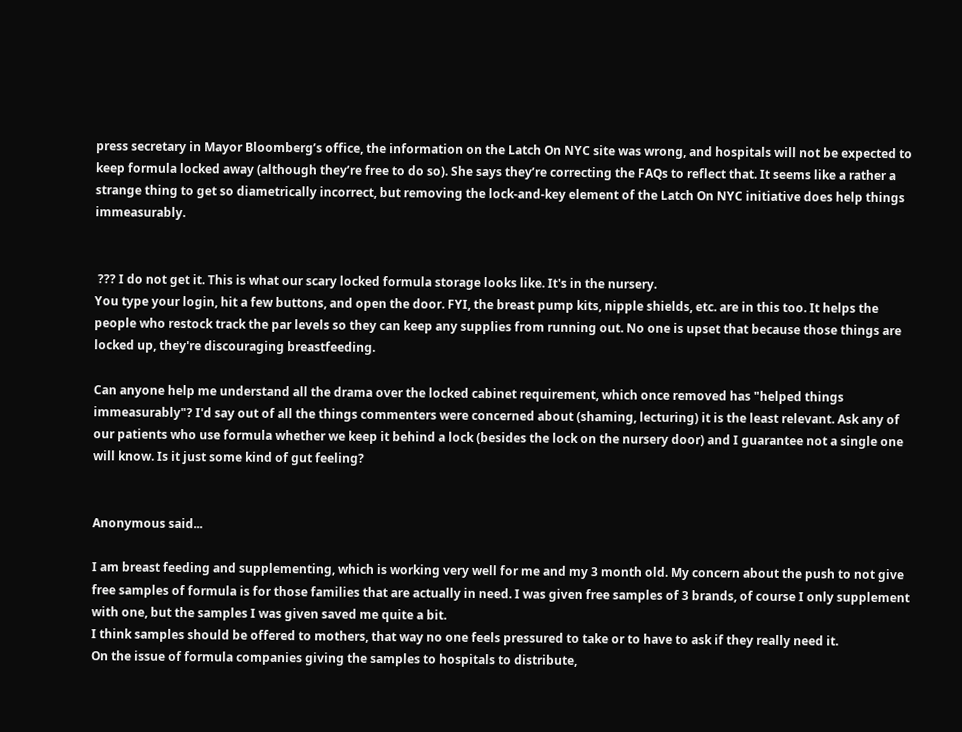press secretary in Mayor Bloomberg’s office, the information on the Latch On NYC site was wrong, and hospitals will not be expected to keep formula locked away (although they’re free to do so). She says they’re correcting the FAQs to reflect that. It seems like a rather a strange thing to get so diametrically incorrect, but removing the lock-and-key element of the Latch On NYC initiative does help things immeasurably.


 ??? I do not get it. This is what our scary locked formula storage looks like. It's in the nursery.
You type your login, hit a few buttons, and open the door. FYI, the breast pump kits, nipple shields, etc. are in this too. It helps the people who restock track the par levels so they can keep any supplies from running out. No one is upset that because those things are locked up, they're discouraging breastfeeding.

Can anyone help me understand all the drama over the locked cabinet requirement, which once removed has "helped things immeasurably"? I'd say out of all the things commenters were concerned about (shaming, lecturing) it is the least relevant. Ask any of our patients who use formula whether we keep it behind a lock (besides the lock on the nursery door) and I guarantee not a single one will know. Is it just some kind of gut feeling?


Anonymous said...

I am breast feeding and supplementing, which is working very well for me and my 3 month old. My concern about the push to not give free samples of formula is for those families that are actually in need. I was given free samples of 3 brands, of course I only supplement with one, but the samples I was given saved me quite a bit.
I think samples should be offered to mothers, that way no one feels pressured to take or to have to ask if they really need it.
On the issue of formula companies giving the samples to hospitals to distribute,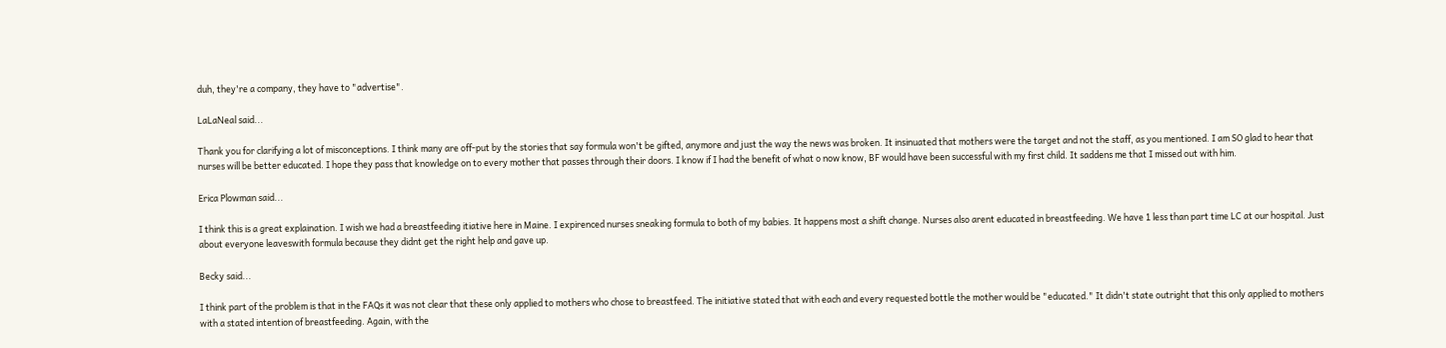duh, they're a company, they have to "advertise".

LaLaNeal said...

Thank you for clarifying a lot of misconceptions. I think many are off-put by the stories that say formula won't be gifted, anymore and just the way the news was broken. It insinuated that mothers were the target and not the staff, as you mentioned. I am SO glad to hear that nurses will be better educated. I hope they pass that knowledge on to every mother that passes through their doors. I know if I had the benefit of what o now know, BF would have been successful with my first child. It saddens me that I missed out with him.

Erica Plowman said...

I think this is a great explaination. I wish we had a breastfeeding itiative here in Maine. I expirenced nurses sneaking formula to both of my babies. It happens most a shift change. Nurses also arent educated in breastfeeding. We have 1 less than part time LC at our hospital. Just about everyone leaveswith formula because they didnt get the right help and gave up.

Becky said...

I think part of the problem is that in the FAQs it was not clear that these only applied to mothers who chose to breastfeed. The initiative stated that with each and every requested bottle the mother would be "educated." It didn't state outright that this only applied to mothers with a stated intention of breastfeeding. Again, with the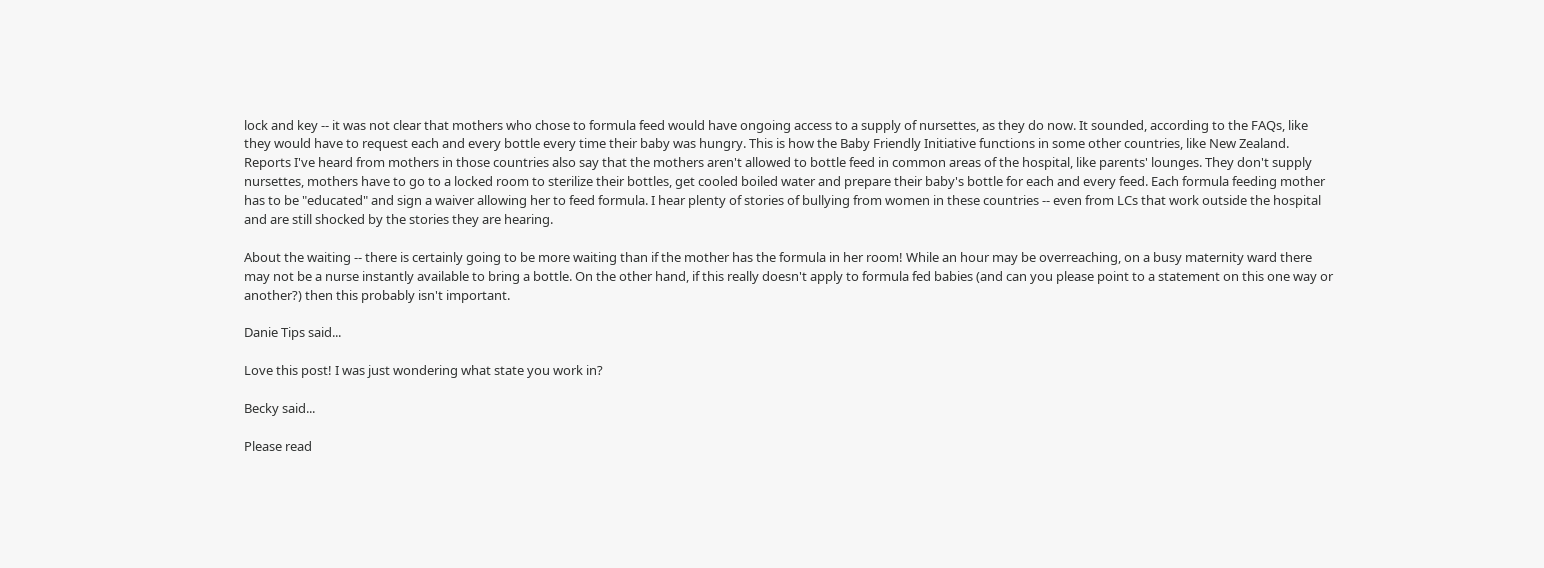lock and key -- it was not clear that mothers who chose to formula feed would have ongoing access to a supply of nursettes, as they do now. It sounded, according to the FAQs, like they would have to request each and every bottle every time their baby was hungry. This is how the Baby Friendly Initiative functions in some other countries, like New Zealand. Reports I've heard from mothers in those countries also say that the mothers aren't allowed to bottle feed in common areas of the hospital, like parents' lounges. They don't supply nursettes, mothers have to go to a locked room to sterilize their bottles, get cooled boiled water and prepare their baby's bottle for each and every feed. Each formula feeding mother has to be "educated" and sign a waiver allowing her to feed formula. I hear plenty of stories of bullying from women in these countries -- even from LCs that work outside the hospital and are still shocked by the stories they are hearing.

About the waiting -- there is certainly going to be more waiting than if the mother has the formula in her room! While an hour may be overreaching, on a busy maternity ward there may not be a nurse instantly available to bring a bottle. On the other hand, if this really doesn't apply to formula fed babies (and can you please point to a statement on this one way or another?) then this probably isn't important.

Danie Tips said...

Love this post! I was just wondering what state you work in?

Becky said...

Please read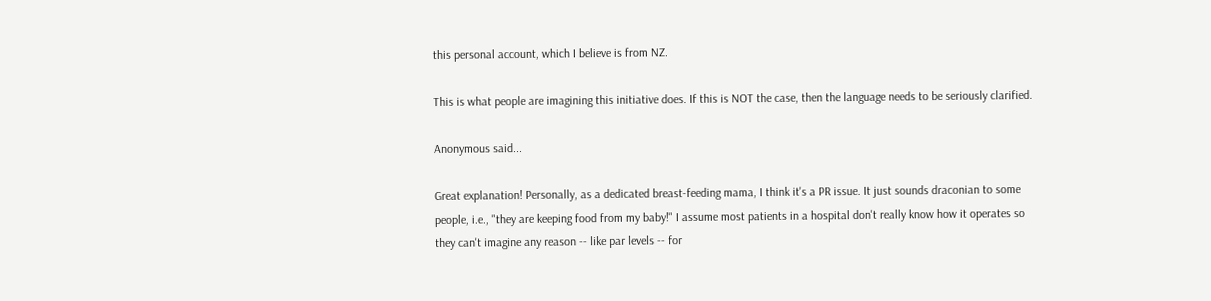this personal account, which I believe is from NZ.

This is what people are imagining this initiative does. If this is NOT the case, then the language needs to be seriously clarified.

Anonymous said...

Great explanation! Personally, as a dedicated breast-feeding mama, I think it's a PR issue. It just sounds draconian to some people, i.e., "they are keeping food from my baby!" I assume most patients in a hospital don't really know how it operates so they can't imagine any reason -- like par levels -- for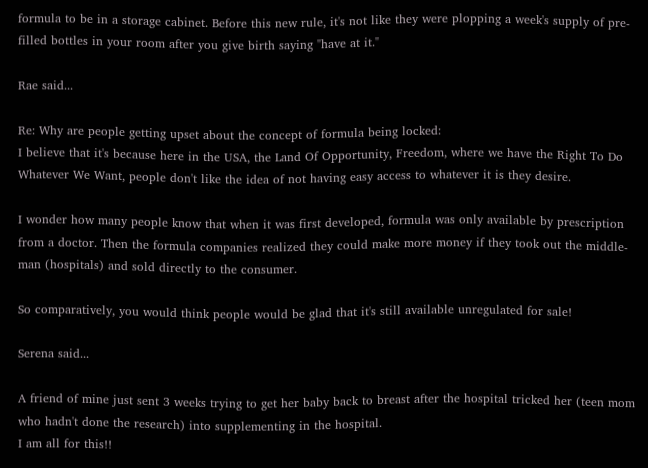formula to be in a storage cabinet. Before this new rule, it's not like they were plopping a week's supply of pre-filled bottles in your room after you give birth saying "have at it."

Rae said...

Re: Why are people getting upset about the concept of formula being locked:
I believe that it's because here in the USA, the Land Of Opportunity, Freedom, where we have the Right To Do Whatever We Want, people don't like the idea of not having easy access to whatever it is they desire.

I wonder how many people know that when it was first developed, formula was only available by prescription from a doctor. Then the formula companies realized they could make more money if they took out the middle-man (hospitals) and sold directly to the consumer.

So comparatively, you would think people would be glad that it's still available unregulated for sale!

Serena said...

A friend of mine just sent 3 weeks trying to get her baby back to breast after the hospital tricked her (teen mom who hadn't done the research) into supplementing in the hospital.
I am all for this!!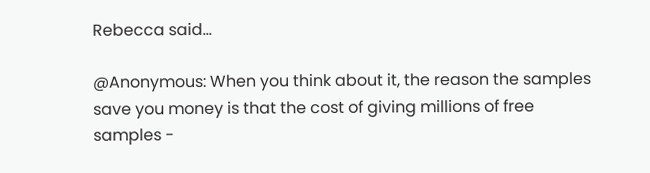Rebecca said...

@Anonymous: When you think about it, the reason the samples save you money is that the cost of giving millions of free samples -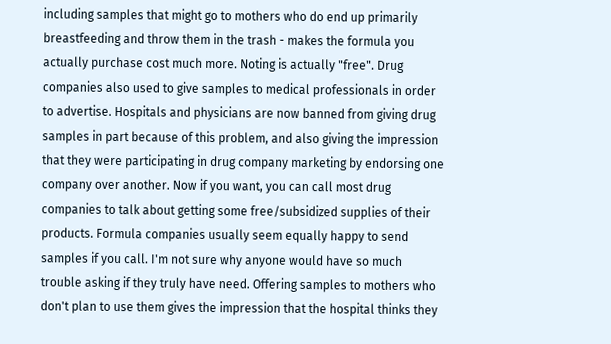including samples that might go to mothers who do end up primarily breastfeeding and throw them in the trash - makes the formula you actually purchase cost much more. Noting is actually "free". Drug companies also used to give samples to medical professionals in order to advertise. Hospitals and physicians are now banned from giving drug samples in part because of this problem, and also giving the impression that they were participating in drug company marketing by endorsing one company over another. Now if you want, you can call most drug companies to talk about getting some free/subsidized supplies of their products. Formula companies usually seem equally happy to send samples if you call. I'm not sure why anyone would have so much trouble asking if they truly have need. Offering samples to mothers who don't plan to use them gives the impression that the hospital thinks they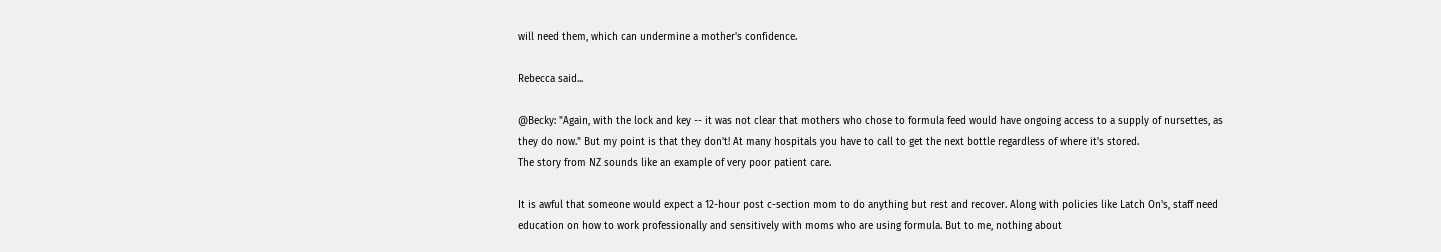will need them, which can undermine a mother's confidence.

Rebecca said...

@Becky: "Again, with the lock and key -- it was not clear that mothers who chose to formula feed would have ongoing access to a supply of nursettes, as they do now." But my point is that they don't! At many hospitals you have to call to get the next bottle regardless of where it's stored.
The story from NZ sounds like an example of very poor patient care.

It is awful that someone would expect a 12-hour post c-section mom to do anything but rest and recover. Along with policies like Latch On's, staff need education on how to work professionally and sensitively with moms who are using formula. But to me, nothing about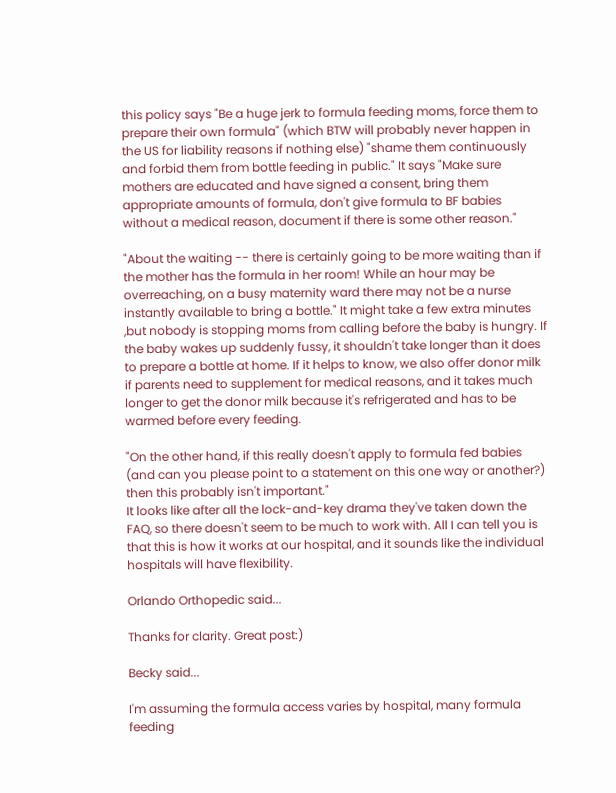this policy says "Be a huge jerk to formula feeding moms, force them to prepare their own formula" (which BTW will probably never happen in the US for liability reasons if nothing else) "shame them continuously and forbid them from bottle feeding in public." It says "Make sure mothers are educated and have signed a consent, bring them appropriate amounts of formula, don't give formula to BF babies without a medical reason, document if there is some other reason."

"About the waiting -- there is certainly going to be more waiting than if the mother has the formula in her room! While an hour may be overreaching, on a busy maternity ward there may not be a nurse instantly available to bring a bottle." It might take a few extra minutes ,but nobody is stopping moms from calling before the baby is hungry. If the baby wakes up suddenly fussy, it shouldn't take longer than it does to prepare a bottle at home. If it helps to know, we also offer donor milk if parents need to supplement for medical reasons, and it takes much longer to get the donor milk because it's refrigerated and has to be warmed before every feeding.

"On the other hand, if this really doesn't apply to formula fed babies (and can you please point to a statement on this one way or another?) then this probably isn't important."
It looks like after all the lock-and-key drama they've taken down the FAQ, so there doesn't seem to be much to work with. All I can tell you is that this is how it works at our hospital, and it sounds like the individual hospitals will have flexibility.

Orlando Orthopedic said...

Thanks for clarity. Great post:)

Becky said...

I'm assuming the formula access varies by hospital, many formula feeding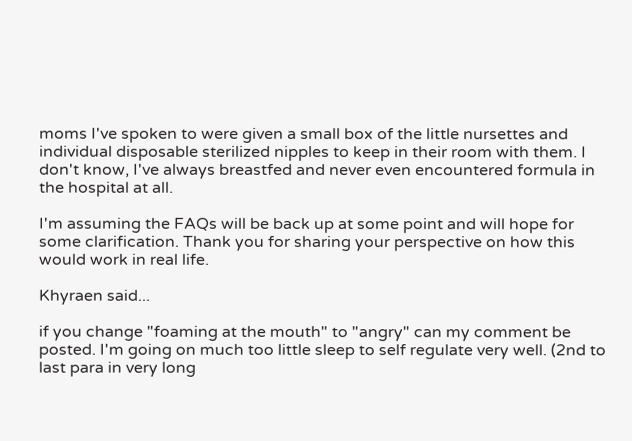moms I've spoken to were given a small box of the little nursettes and individual disposable sterilized nipples to keep in their room with them. I don't know, I've always breastfed and never even encountered formula in the hospital at all.

I'm assuming the FAQs will be back up at some point and will hope for some clarification. Thank you for sharing your perspective on how this would work in real life.

Khyraen said...

if you change "foaming at the mouth" to "angry" can my comment be posted. I'm going on much too little sleep to self regulate very well. (2nd to last para in very long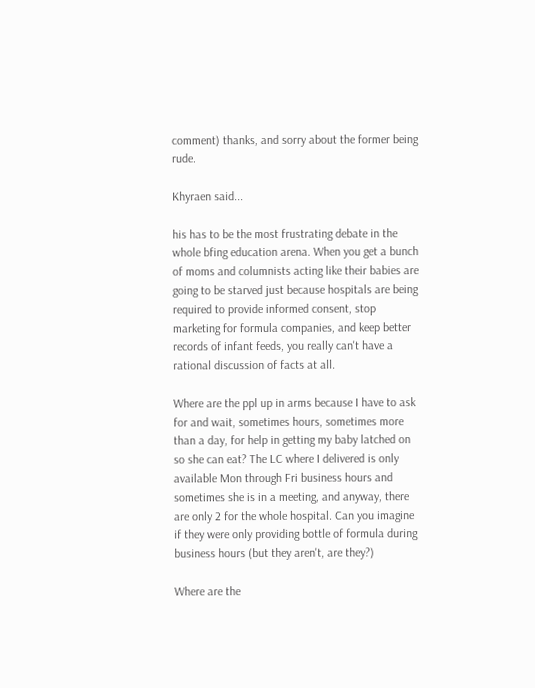comment) thanks, and sorry about the former being rude.

Khyraen said...

his has to be the most frustrating debate in the whole bfing education arena. When you get a bunch of moms and columnists acting like their babies are going to be starved just because hospitals are being required to provide informed consent, stop marketing for formula companies, and keep better records of infant feeds, you really can't have a rational discussion of facts at all.

Where are the ppl up in arms because I have to ask for and wait, sometimes hours, sometimes more than a day, for help in getting my baby latched on so she can eat? The LC where I delivered is only available Mon through Fri business hours and sometimes she is in a meeting, and anyway, there are only 2 for the whole hospital. Can you imagine if they were only providing bottle of formula during business hours (but they aren't, are they?)

Where are the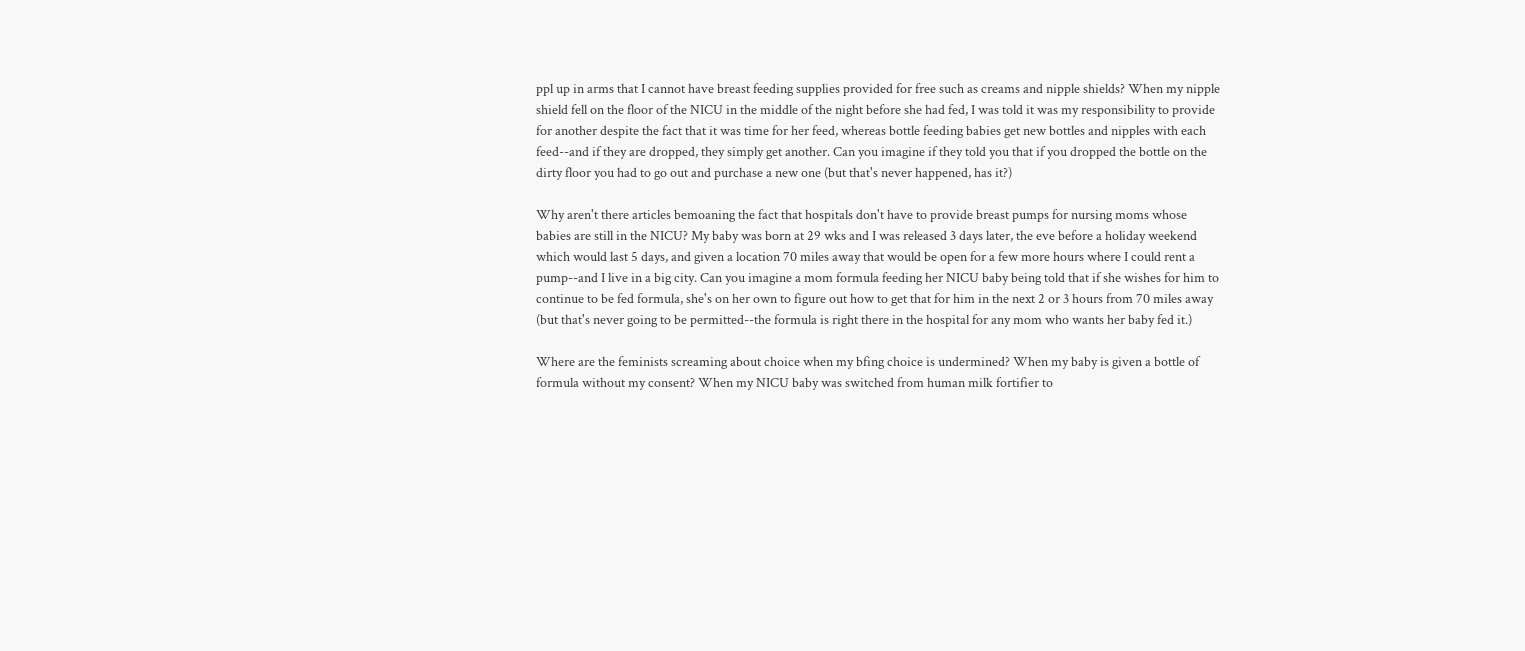ppl up in arms that I cannot have breast feeding supplies provided for free such as creams and nipple shields? When my nipple shield fell on the floor of the NICU in the middle of the night before she had fed, I was told it was my responsibility to provide for another despite the fact that it was time for her feed, whereas bottle feeding babies get new bottles and nipples with each feed--and if they are dropped, they simply get another. Can you imagine if they told you that if you dropped the bottle on the dirty floor you had to go out and purchase a new one (but that's never happened, has it?)

Why aren't there articles bemoaning the fact that hospitals don't have to provide breast pumps for nursing moms whose babies are still in the NICU? My baby was born at 29 wks and I was released 3 days later, the eve before a holiday weekend which would last 5 days, and given a location 70 miles away that would be open for a few more hours where I could rent a pump--and I live in a big city. Can you imagine a mom formula feeding her NICU baby being told that if she wishes for him to continue to be fed formula, she's on her own to figure out how to get that for him in the next 2 or 3 hours from 70 miles away (but that's never going to be permitted--the formula is right there in the hospital for any mom who wants her baby fed it.)

Where are the feminists screaming about choice when my bfing choice is undermined? When my baby is given a bottle of formula without my consent? When my NICU baby was switched from human milk fortifier to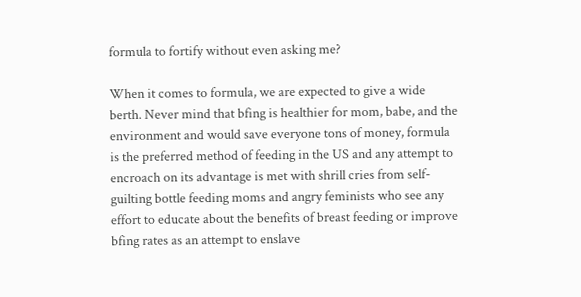formula to fortify without even asking me?

When it comes to formula, we are expected to give a wide berth. Never mind that bfing is healthier for mom, babe, and the environment and would save everyone tons of money, formula is the preferred method of feeding in the US and any attempt to encroach on its advantage is met with shrill cries from self-guilting bottle feeding moms and angry feminists who see any effort to educate about the benefits of breast feeding or improve bfing rates as an attempt to enslave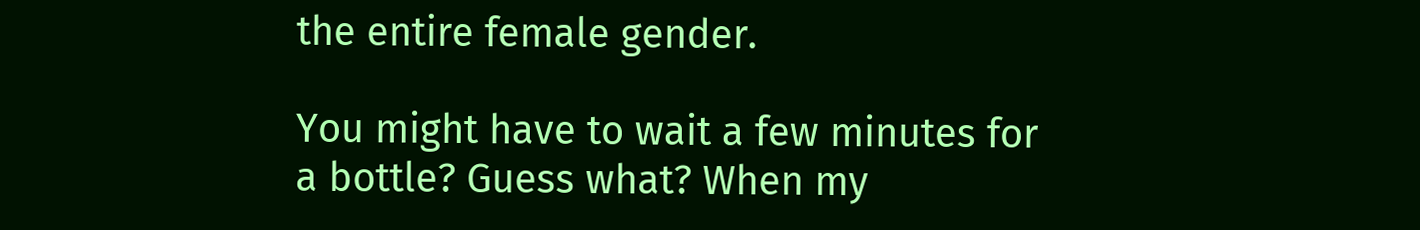the entire female gender.

You might have to wait a few minutes for a bottle? Guess what? When my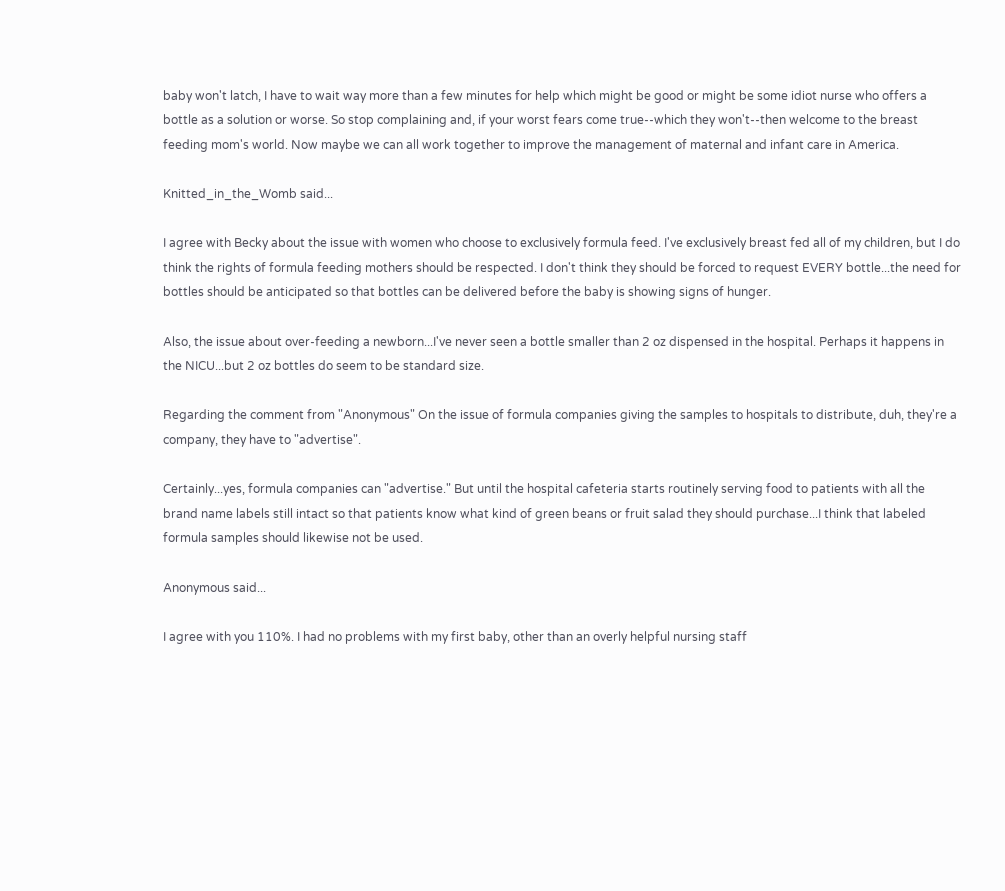baby won't latch, I have to wait way more than a few minutes for help which might be good or might be some idiot nurse who offers a bottle as a solution or worse. So stop complaining and, if your worst fears come true--which they won't--then welcome to the breast feeding mom's world. Now maybe we can all work together to improve the management of maternal and infant care in America.

Knitted_in_the_Womb said...

I agree with Becky about the issue with women who choose to exclusively formula feed. I've exclusively breast fed all of my children, but I do think the rights of formula feeding mothers should be respected. I don't think they should be forced to request EVERY bottle...the need for bottles should be anticipated so that bottles can be delivered before the baby is showing signs of hunger.

Also, the issue about over-feeding a newborn...I've never seen a bottle smaller than 2 oz dispensed in the hospital. Perhaps it happens in the NICU...but 2 oz bottles do seem to be standard size.

Regarding the comment from "Anonymous" On the issue of formula companies giving the samples to hospitals to distribute, duh, they're a company, they have to "advertise".

Certainly...yes, formula companies can "advertise." But until the hospital cafeteria starts routinely serving food to patients with all the brand name labels still intact so that patients know what kind of green beans or fruit salad they should purchase...I think that labeled formula samples should likewise not be used.

Anonymous said...

I agree with you 110%. I had no problems with my first baby, other than an overly helpful nursing staff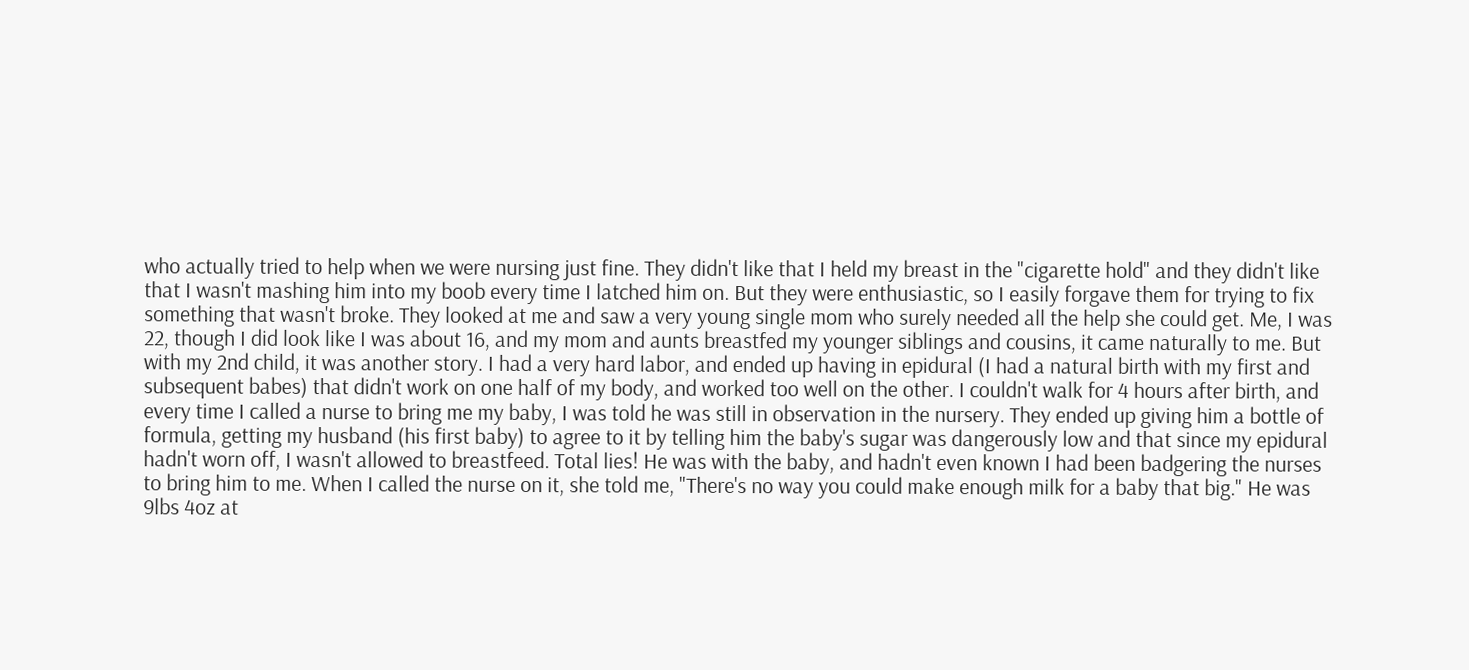who actually tried to help when we were nursing just fine. They didn't like that I held my breast in the "cigarette hold" and they didn't like that I wasn't mashing him into my boob every time I latched him on. But they were enthusiastic, so I easily forgave them for trying to fix something that wasn't broke. They looked at me and saw a very young single mom who surely needed all the help she could get. Me, I was 22, though I did look like I was about 16, and my mom and aunts breastfed my younger siblings and cousins, it came naturally to me. But with my 2nd child, it was another story. I had a very hard labor, and ended up having in epidural (I had a natural birth with my first and subsequent babes) that didn't work on one half of my body, and worked too well on the other. I couldn't walk for 4 hours after birth, and every time I called a nurse to bring me my baby, I was told he was still in observation in the nursery. They ended up giving him a bottle of formula, getting my husband (his first baby) to agree to it by telling him the baby's sugar was dangerously low and that since my epidural hadn't worn off, I wasn't allowed to breastfeed. Total lies! He was with the baby, and hadn't even known I had been badgering the nurses to bring him to me. When I called the nurse on it, she told me, "There's no way you could make enough milk for a baby that big." He was 9lbs 4oz at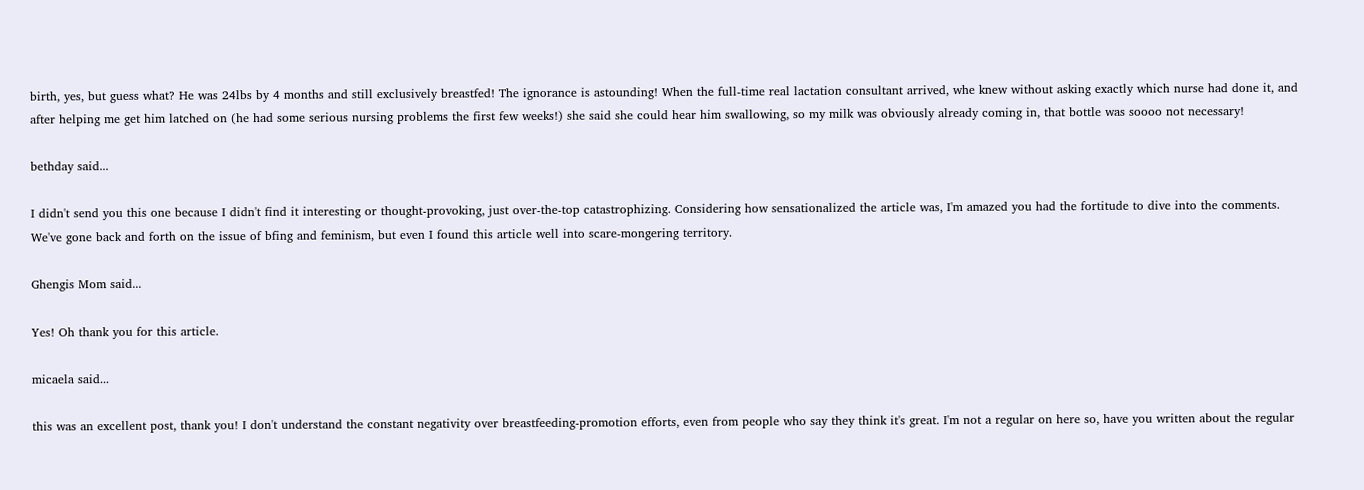birth, yes, but guess what? He was 24lbs by 4 months and still exclusively breastfed! The ignorance is astounding! When the full-time real lactation consultant arrived, whe knew without asking exactly which nurse had done it, and after helping me get him latched on (he had some serious nursing problems the first few weeks!) she said she could hear him swallowing, so my milk was obviously already coming in, that bottle was soooo not necessary!

bethday said...

I didn't send you this one because I didn't find it interesting or thought-provoking, just over-the-top catastrophizing. Considering how sensationalized the article was, I'm amazed you had the fortitude to dive into the comments. We've gone back and forth on the issue of bfing and feminism, but even I found this article well into scare-mongering territory.

Ghengis Mom said...

Yes! Oh thank you for this article.

micaela said...

this was an excellent post, thank you! I don't understand the constant negativity over breastfeeding-promotion efforts, even from people who say they think it's great. I'm not a regular on here so, have you written about the regular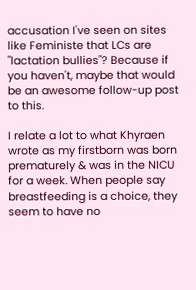accusation I've seen on sites like Feministe that LCs are "lactation bullies"? Because if you haven't, maybe that would be an awesome follow-up post to this.

I relate a lot to what Khyraen wrote as my firstborn was born prematurely & was in the NICU for a week. When people say breastfeeding is a choice, they seem to have no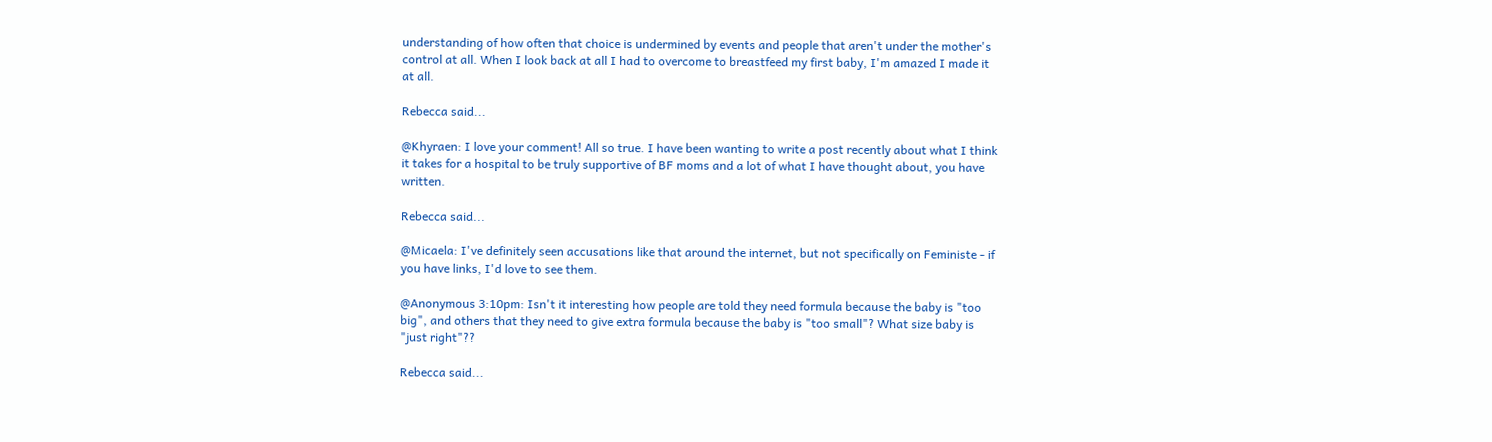understanding of how often that choice is undermined by events and people that aren't under the mother's control at all. When I look back at all I had to overcome to breastfeed my first baby, I'm amazed I made it at all.

Rebecca said...

@Khyraen: I love your comment! All so true. I have been wanting to write a post recently about what I think it takes for a hospital to be truly supportive of BF moms and a lot of what I have thought about, you have written.

Rebecca said...

@Micaela: I've definitely seen accusations like that around the internet, but not specifically on Feministe - if you have links, I'd love to see them.

@Anonymous 3:10pm: Isn't it interesting how people are told they need formula because the baby is "too big", and others that they need to give extra formula because the baby is "too small"? What size baby is "just right"??

Rebecca said...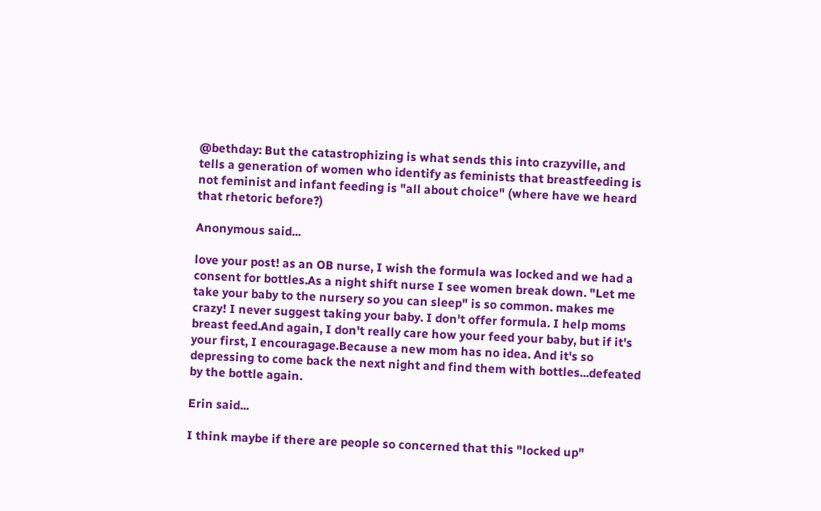@bethday: But the catastrophizing is what sends this into crazyville, and tells a generation of women who identify as feminists that breastfeeding is not feminist and infant feeding is "all about choice" (where have we heard that rhetoric before?)

Anonymous said...

love your post! as an OB nurse, I wish the formula was locked and we had a consent for bottles.As a night shift nurse I see women break down. "Let me take your baby to the nursery so you can sleep" is so common. makes me crazy! I never suggest taking your baby. I don't offer formula. I help moms breast feed.And again, I don't really care how your feed your baby, but if it's your first, I encouragage.Because a new mom has no idea. And it's so depressing to come back the next night and find them with bottles...defeated by the bottle again.

Erin said...

I think maybe if there are people so concerned that this "locked up"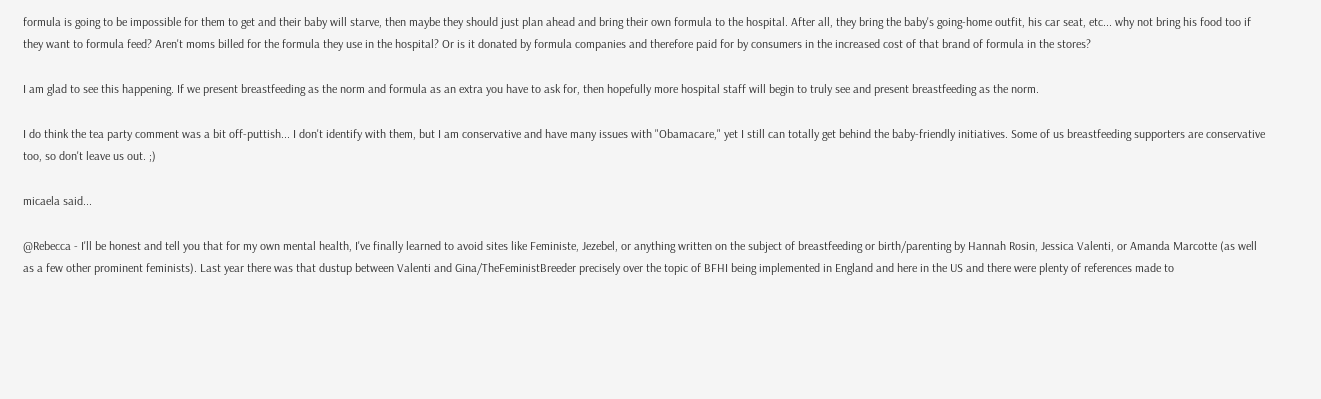formula is going to be impossible for them to get and their baby will starve, then maybe they should just plan ahead and bring their own formula to the hospital. After all, they bring the baby's going-home outfit, his car seat, etc... why not bring his food too if they want to formula feed? Aren't moms billed for the formula they use in the hospital? Or is it donated by formula companies and therefore paid for by consumers in the increased cost of that brand of formula in the stores?

I am glad to see this happening. If we present breastfeeding as the norm and formula as an extra you have to ask for, then hopefully more hospital staff will begin to truly see and present breastfeeding as the norm.

I do think the tea party comment was a bit off-puttish... I don't identify with them, but I am conservative and have many issues with "Obamacare," yet I still can totally get behind the baby-friendly initiatives. Some of us breastfeeding supporters are conservative too, so don't leave us out. ;)

micaela said...

@Rebecca - I'll be honest and tell you that for my own mental health, I've finally learned to avoid sites like Feministe, Jezebel, or anything written on the subject of breastfeeding or birth/parenting by Hannah Rosin, Jessica Valenti, or Amanda Marcotte (as well as a few other prominent feminists). Last year there was that dustup between Valenti and Gina/TheFeministBreeder precisely over the topic of BFHI being implemented in England and here in the US and there were plenty of references made to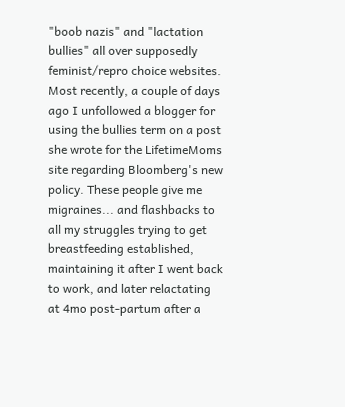"boob nazis" and "lactation bullies" all over supposedly feminist/repro choice websites. Most recently, a couple of days ago I unfollowed a blogger for using the bullies term on a post she wrote for the LifetimeMoms site regarding Bloomberg's new policy. These people give me migraines... and flashbacks to all my struggles trying to get breastfeeding established, maintaining it after I went back to work, and later relactating at 4mo post-partum after a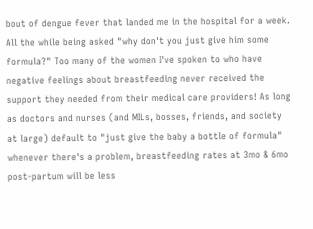bout of dengue fever that landed me in the hospital for a week. All the while being asked "why don't you just give him some formula?" Too many of the women I've spoken to who have negative feelings about breastfeeding never received the support they needed from their medical care providers! As long as doctors and nurses (and MILs, bosses, friends, and society at large) default to "just give the baby a bottle of formula" whenever there's a problem, breastfeeding rates at 3mo & 6mo post-partum will be less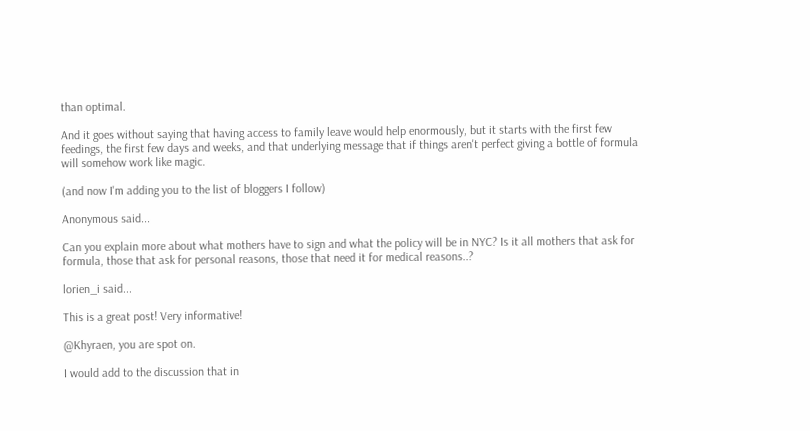than optimal.

And it goes without saying that having access to family leave would help enormously, but it starts with the first few feedings, the first few days and weeks, and that underlying message that if things aren't perfect giving a bottle of formula will somehow work like magic.

(and now I'm adding you to the list of bloggers I follow)

Anonymous said...

Can you explain more about what mothers have to sign and what the policy will be in NYC? Is it all mothers that ask for formula, those that ask for personal reasons, those that need it for medical reasons..?

lorien_i said...

This is a great post! Very informative!

@Khyraen, you are spot on.

I would add to the discussion that in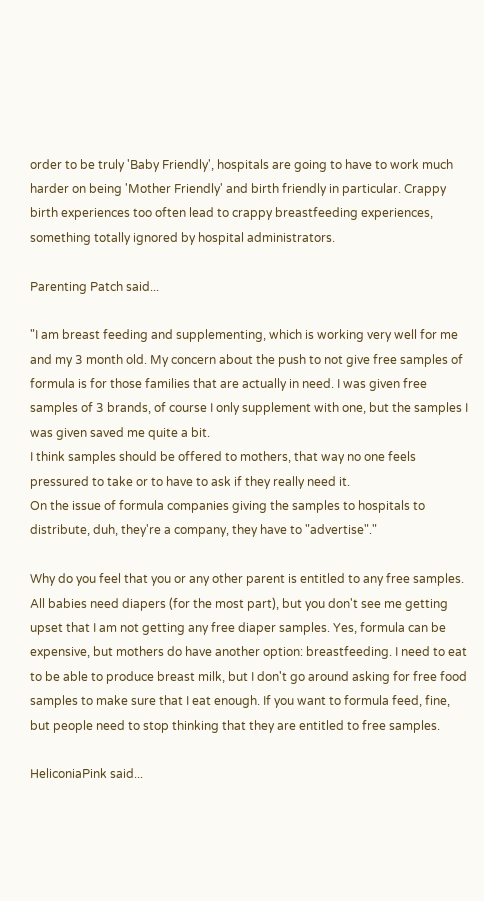order to be truly 'Baby Friendly', hospitals are going to have to work much harder on being 'Mother Friendly' and birth friendly in particular. Crappy birth experiences too often lead to crappy breastfeeding experiences, something totally ignored by hospital administrators.

Parenting Patch said...

"I am breast feeding and supplementing, which is working very well for me and my 3 month old. My concern about the push to not give free samples of formula is for those families that are actually in need. I was given free samples of 3 brands, of course I only supplement with one, but the samples I was given saved me quite a bit.
I think samples should be offered to mothers, that way no one feels pressured to take or to have to ask if they really need it.
On the issue of formula companies giving the samples to hospitals to distribute, duh, they're a company, they have to "advertise"."

Why do you feel that you or any other parent is entitled to any free samples. All babies need diapers (for the most part), but you don't see me getting upset that I am not getting any free diaper samples. Yes, formula can be expensive, but mothers do have another option: breastfeeding. I need to eat to be able to produce breast milk, but I don't go around asking for free food samples to make sure that I eat enough. If you want to formula feed, fine, but people need to stop thinking that they are entitled to free samples.

HeliconiaPink said...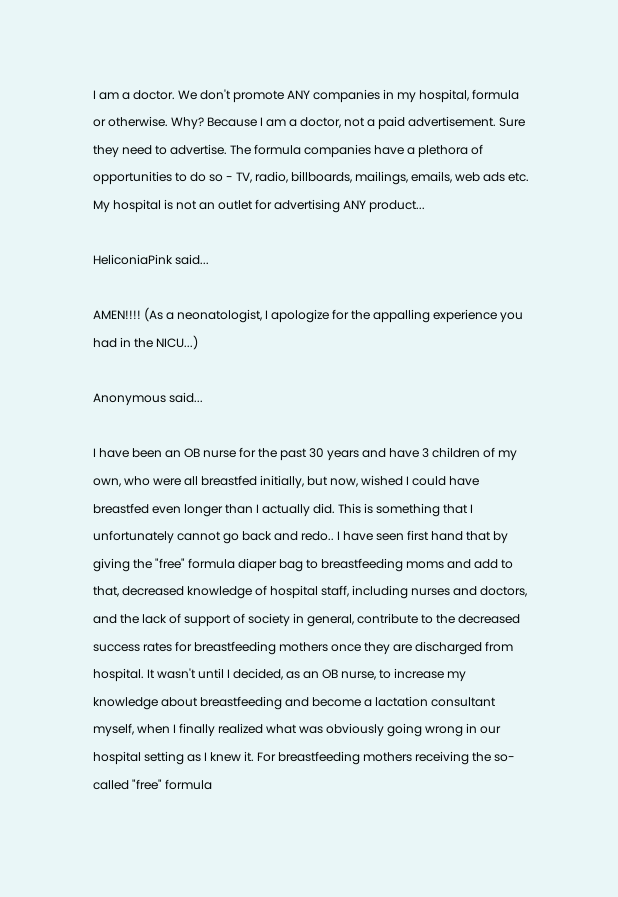I am a doctor. We don't promote ANY companies in my hospital, formula or otherwise. Why? Because I am a doctor, not a paid advertisement. Sure they need to advertise. The formula companies have a plethora of opportunities to do so - TV, radio, billboards, mailings, emails, web ads etc. My hospital is not an outlet for advertising ANY product...

HeliconiaPink said...

AMEN!!!! (As a neonatologist, I apologize for the appalling experience you had in the NICU...)

Anonymous said...

I have been an OB nurse for the past 30 years and have 3 children of my own, who were all breastfed initially, but now, wished I could have breastfed even longer than I actually did. This is something that I unfortunately cannot go back and redo.. I have seen first hand that by giving the "free" formula diaper bag to breastfeeding moms and add to that, decreased knowledge of hospital staff, including nurses and doctors, and the lack of support of society in general, contribute to the decreased success rates for breastfeeding mothers once they are discharged from hospital. It wasn't until I decided, as an OB nurse, to increase my knowledge about breastfeeding and become a lactation consultant myself, when I finally realized what was obviously going wrong in our hospital setting as I knew it. For breastfeeding mothers receiving the so-called "free" formula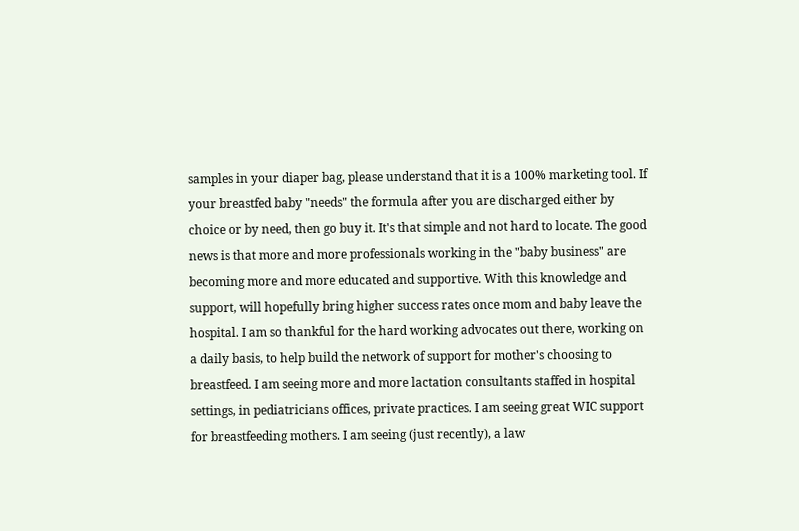samples in your diaper bag, please understand that it is a 100% marketing tool. If your breastfed baby "needs" the formula after you are discharged either by choice or by need, then go buy it. It's that simple and not hard to locate. The good news is that more and more professionals working in the "baby business" are becoming more and more educated and supportive. With this knowledge and support, will hopefully bring higher success rates once mom and baby leave the hospital. I am so thankful for the hard working advocates out there, working on a daily basis, to help build the network of support for mother's choosing to breastfeed. I am seeing more and more lactation consultants staffed in hospital settings, in pediatricians offices, private practices. I am seeing great WIC support for breastfeeding mothers. I am seeing (just recently), a law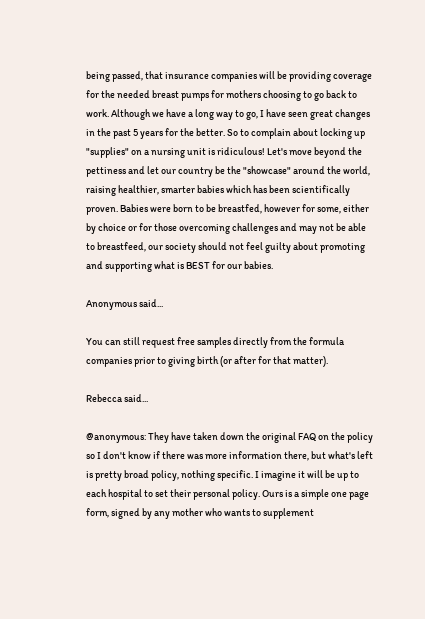being passed, that insurance companies will be providing coverage for the needed breast pumps for mothers choosing to go back to work. Although we have a long way to go, I have seen great changes in the past 5 years for the better. So to complain about locking up "supplies" on a nursing unit is ridiculous! Let's move beyond the pettiness and let our country be the "showcase" around the world, raising healthier, smarter babies which has been scientifically proven. Babies were born to be breastfed, however for some, either by choice or for those overcoming challenges and may not be able to breastfeed, our society should not feel guilty about promoting and supporting what is BEST for our babies.

Anonymous said...

You can still request free samples directly from the formula companies prior to giving birth (or after for that matter).

Rebecca said...

@anonymous: They have taken down the original FAQ on the policy so I don't know if there was more information there, but what's left is pretty broad policy, nothing specific. I imagine it will be up to each hospital to set their personal policy. Ours is a simple one page form, signed by any mother who wants to supplement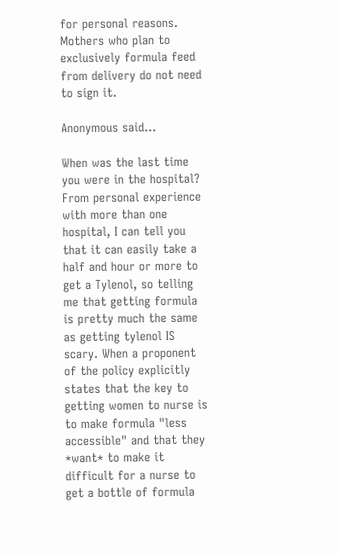for personal reasons. Mothers who plan to exclusively formula feed from delivery do not need to sign it.

Anonymous said...

When was the last time you were in the hospital? From personal experience with more than one hospital, I can tell you that it can easily take a half and hour or more to get a Tylenol, so telling me that getting formula is pretty much the same as getting tylenol IS scary. When a proponent of the policy explicitly states that the key to getting women to nurse is to make formula "less accessible" and that they *want* to make it difficult for a nurse to get a bottle of formula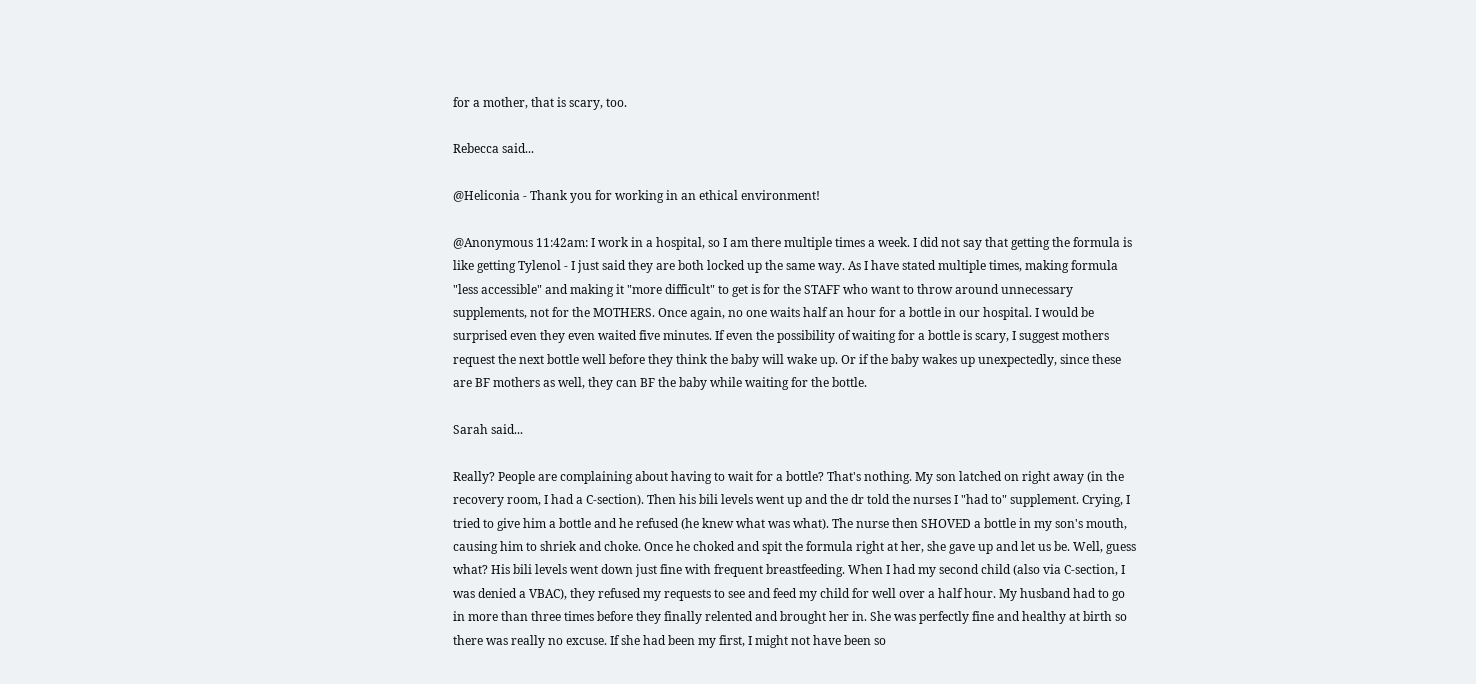for a mother, that is scary, too.

Rebecca said...

@Heliconia - Thank you for working in an ethical environment!

@Anonymous 11:42am: I work in a hospital, so I am there multiple times a week. I did not say that getting the formula is like getting Tylenol - I just said they are both locked up the same way. As I have stated multiple times, making formula "less accessible" and making it "more difficult" to get is for the STAFF who want to throw around unnecessary supplements, not for the MOTHERS. Once again, no one waits half an hour for a bottle in our hospital. I would be surprised even they even waited five minutes. If even the possibility of waiting for a bottle is scary, I suggest mothers request the next bottle well before they think the baby will wake up. Or if the baby wakes up unexpectedly, since these are BF mothers as well, they can BF the baby while waiting for the bottle.

Sarah said...

Really? People are complaining about having to wait for a bottle? That's nothing. My son latched on right away (in the recovery room, I had a C-section). Then his bili levels went up and the dr told the nurses I "had to" supplement. Crying, I tried to give him a bottle and he refused (he knew what was what). The nurse then SHOVED a bottle in my son's mouth, causing him to shriek and choke. Once he choked and spit the formula right at her, she gave up and let us be. Well, guess what? His bili levels went down just fine with frequent breastfeeding. When I had my second child (also via C-section, I was denied a VBAC), they refused my requests to see and feed my child for well over a half hour. My husband had to go in more than three times before they finally relented and brought her in. She was perfectly fine and healthy at birth so there was really no excuse. If she had been my first, I might not have been so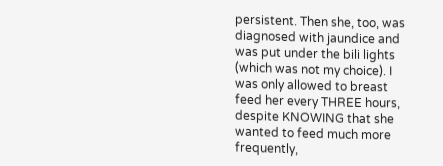persistent. Then she, too, was diagnosed with jaundice and was put under the bili lights (which was not my choice). I was only allowed to breast feed her every THREE hours, despite KNOWING that she wanted to feed much more frequently,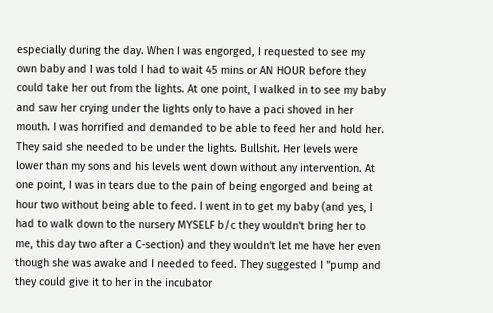especially during the day. When I was engorged, I requested to see my own baby and I was told I had to wait 45 mins or AN HOUR before they could take her out from the lights. At one point, I walked in to see my baby and saw her crying under the lights only to have a paci shoved in her mouth. I was horrified and demanded to be able to feed her and hold her. They said she needed to be under the lights. Bullshit. Her levels were lower than my sons and his levels went down without any intervention. At one point, I was in tears due to the pain of being engorged and being at hour two without being able to feed. I went in to get my baby (and yes, I had to walk down to the nursery MYSELF b/c they wouldn't bring her to me, this day two after a C-section) and they wouldn't let me have her even though she was awake and I needed to feed. They suggested I "pump and they could give it to her in the incubator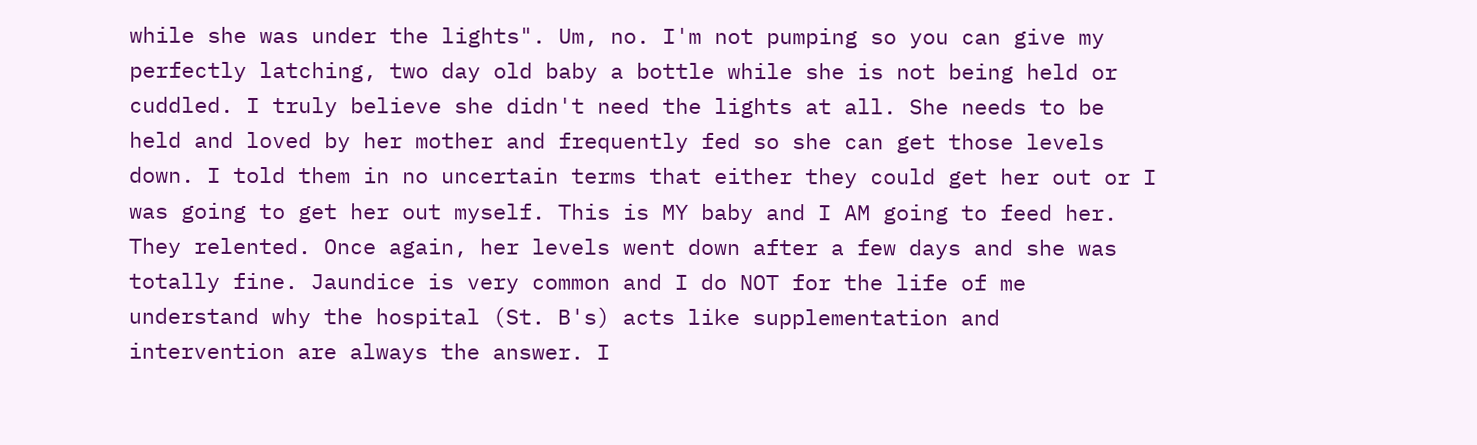while she was under the lights". Um, no. I'm not pumping so you can give my perfectly latching, two day old baby a bottle while she is not being held or cuddled. I truly believe she didn't need the lights at all. She needs to be held and loved by her mother and frequently fed so she can get those levels down. I told them in no uncertain terms that either they could get her out or I was going to get her out myself. This is MY baby and I AM going to feed her. They relented. Once again, her levels went down after a few days and she was totally fine. Jaundice is very common and I do NOT for the life of me understand why the hospital (St. B's) acts like supplementation and intervention are always the answer. I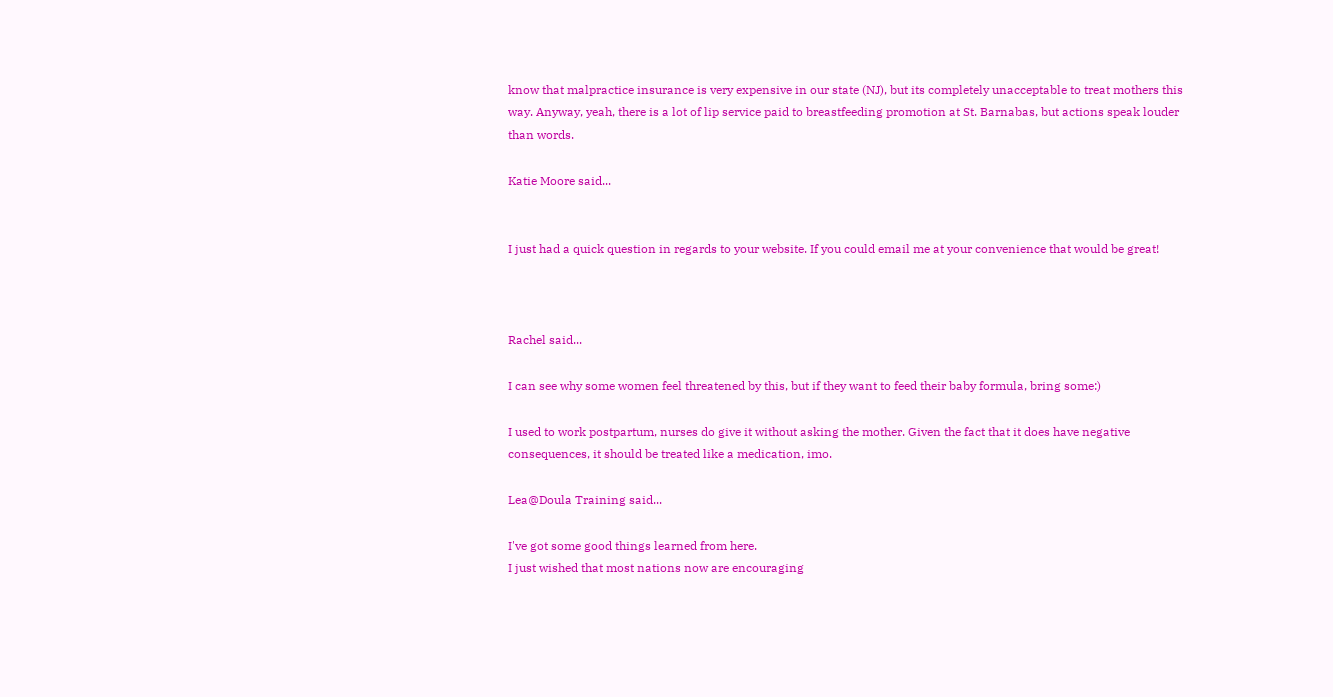know that malpractice insurance is very expensive in our state (NJ), but its completely unacceptable to treat mothers this way. Anyway, yeah, there is a lot of lip service paid to breastfeeding promotion at St. Barnabas, but actions speak louder than words.

Katie Moore said...


I just had a quick question in regards to your website. If you could email me at your convenience that would be great!



Rachel said...

I can see why some women feel threatened by this, but if they want to feed their baby formula, bring some:)

I used to work postpartum, nurses do give it without asking the mother. Given the fact that it does have negative consequences, it should be treated like a medication, imo.

Lea@Doula Training said...

I've got some good things learned from here.
I just wished that most nations now are encouraging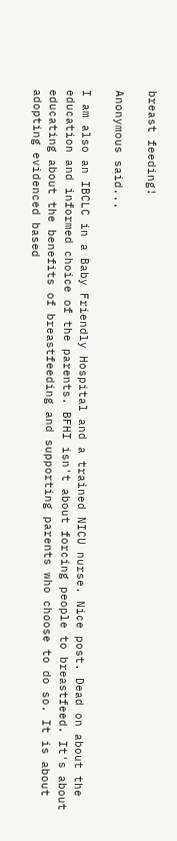breast feeding!

Anonymous said...

I am also an IBCLC in a Baby Friendly Hospital and a trained NICU nurse. Nice post. Dead on about the education and informed choice of the parents. BFHI isn't about forcing people to breastfeed. It's about educating about the benefits of breastfeeding and supporting parents who choose to do so. It is about adopting evidenced based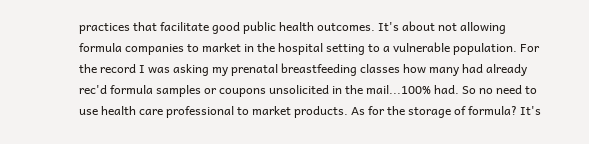practices that facilitate good public health outcomes. It's about not allowing formula companies to market in the hospital setting to a vulnerable population. For the record I was asking my prenatal breastfeeding classes how many had already rec'd formula samples or coupons unsolicited in the mail...100% had. So no need to use health care professional to market products. As for the storage of formula? It's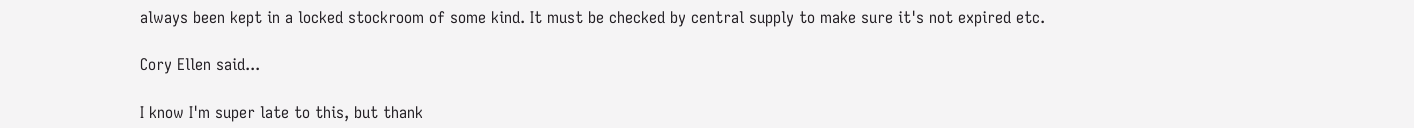always been kept in a locked stockroom of some kind. It must be checked by central supply to make sure it's not expired etc.

Cory Ellen said...

I know I'm super late to this, but thank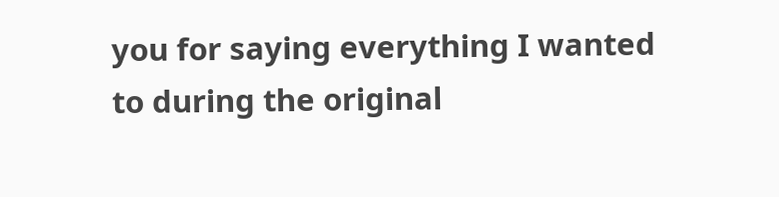you for saying everything I wanted to during the original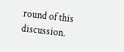round of this discussion.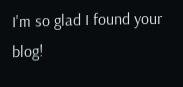I'm so glad I found your blog!